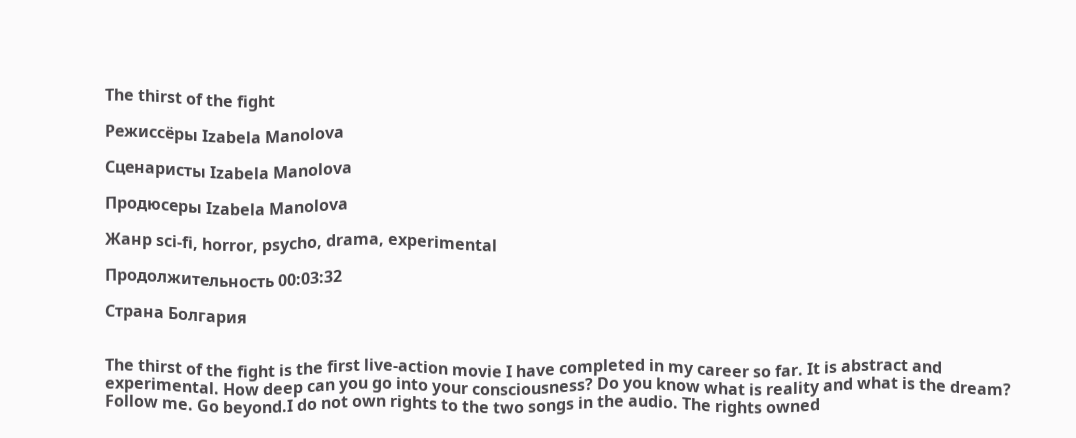The thirst of the fight

Режиссёры Izabela Manolova

Сценаристы Izabela Manolova

Продюсеры Izabela Manolova

Жанр sci-fi, horror, psycho, drama, experimental

Продолжительность 00:03:32

Страна Болгария


The thirst of the fight is the first live-action movie I have completed in my career so far. It is abstract and experimental. How deep can you go into your consciousness? Do you know what is reality and what is the dream? Follow me. Go beyond.I do not own rights to the two songs in the audio. The rights owned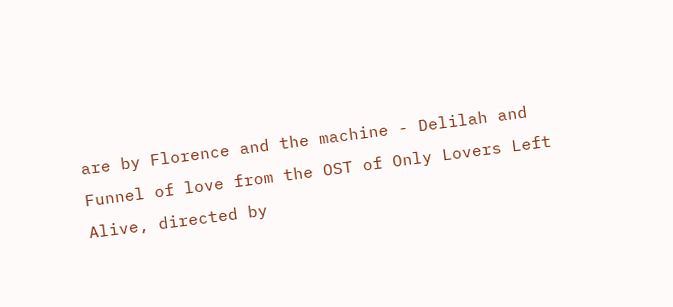are by Florence and the machine - Delilah and Funnel of love from the OST of Only Lovers Left Alive, directed by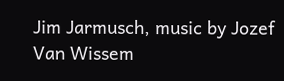Jim Jarmusch, music by Jozef Van Wissem